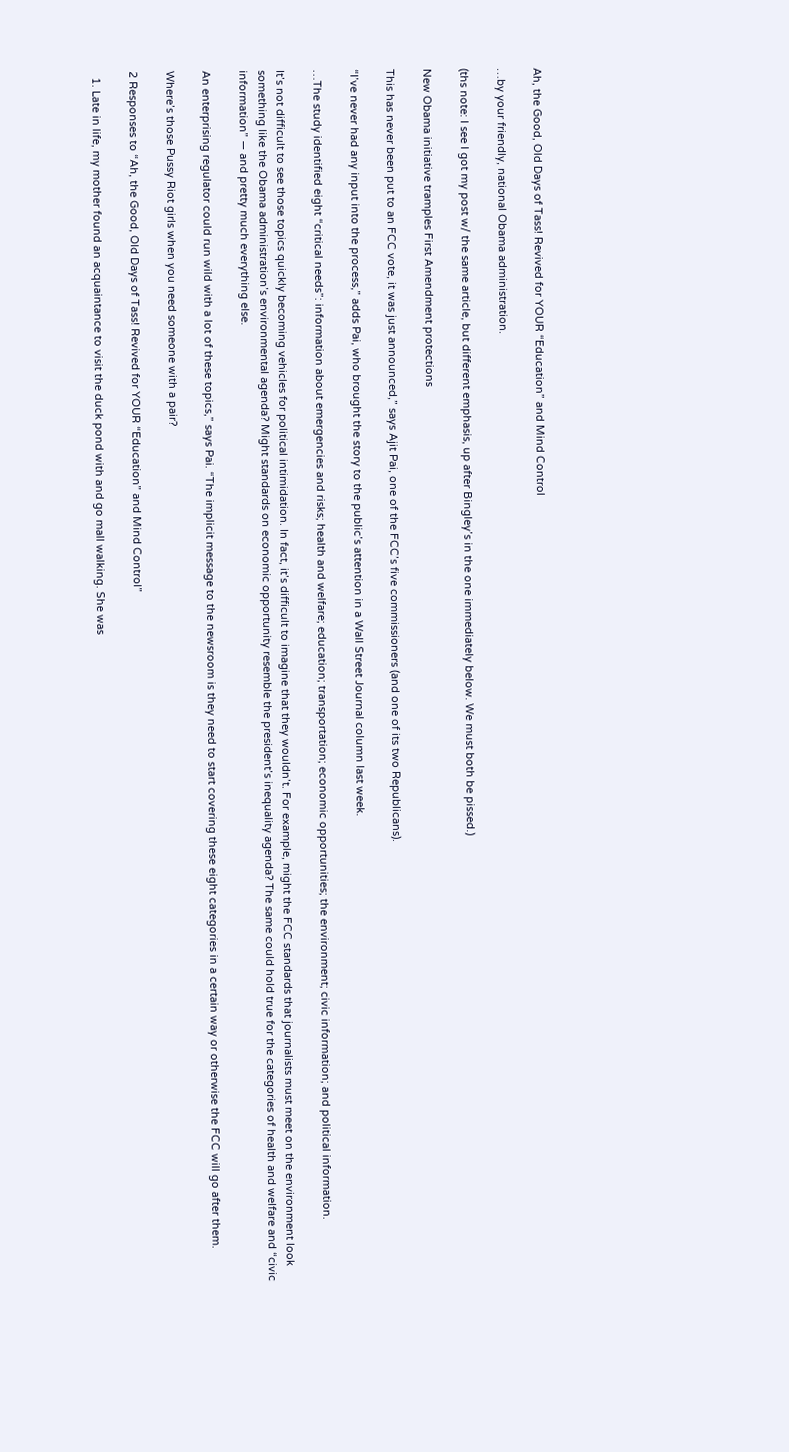Ah, the Good, Old Days of Tass! Revived for YOUR “Education” and Mind Control

…by your friendly, national Obama administration.

(ths note: I see I got my post w/ the same article, but different emphasis, up after Bingley’s in the one immediately below. We must both be pissed.)

New Obama initiative tramples First Amendment protections

This has never been put to an FCC vote, it was just announced,” says Ajit Pai, one of the FCC’s five commissioners (and one of its two Republicans).

“I’ve never had any input into the process,” adds Pai, who brought the story to the public’s attention in a Wall Street Journal column last week.

…The study identified eight “critical needs”: information about emergencies and risks; health and welfare; education; transportation; economic opportunities; the environment; civic information; and political information.

It’s not difficult to see those topics quickly becoming vehicles for political intimidation. In fact, it’s difficult to imagine that they wouldn’t. For example, might the FCC standards that journalists must meet on the environment look something like the Obama administration’s environmental agenda? Might standards on economic opportunity resemble the president’s inequality agenda? The same could hold true for the categories of health and welfare and “civic information” — and pretty much everything else.

An enterprising regulator could run wild with a lot of these topics,” says Pai. “The implicit message to the newsroom is they need to start covering these eight categories in a certain way or otherwise the FCC will go after them.

Where’s those Pussy Riot girls when you need someone with a pair?

2 Responses to “Ah, the Good, Old Days of Tass! Revived for YOUR “Education” and Mind Control”

  1. Late in life, my mother found an acquaintance to visit the duck pond with and go mall walking. She was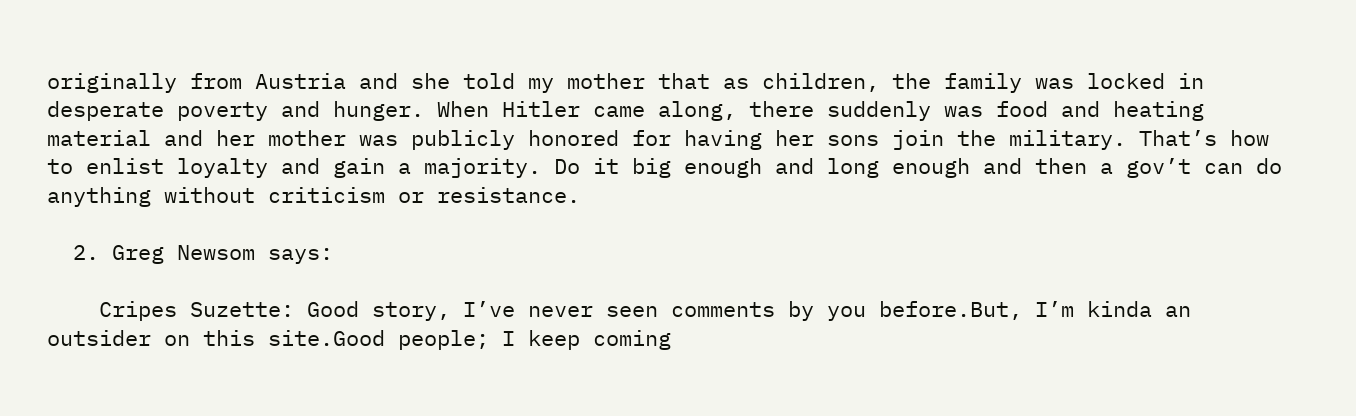originally from Austria and she told my mother that as children, the family was locked in desperate poverty and hunger. When Hitler came along, there suddenly was food and heating material and her mother was publicly honored for having her sons join the military. That’s how to enlist loyalty and gain a majority. Do it big enough and long enough and then a gov’t can do anything without criticism or resistance.

  2. Greg Newsom says:

    Cripes Suzette: Good story, I’ve never seen comments by you before.But, I’m kinda an outsider on this site.Good people; I keep coming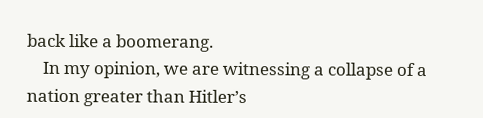back like a boomerang.
    In my opinion, we are witnessing a collapse of a nation greater than Hitler’s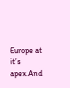Europe at it’s apex.And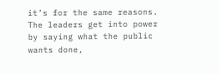it’s for the same reasons. The leaders get into power by saying what the public wants done,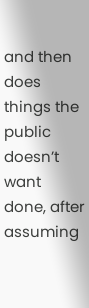and then does things the public doesn’t want done, after assuming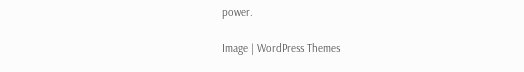power.

Image | WordPress Themes